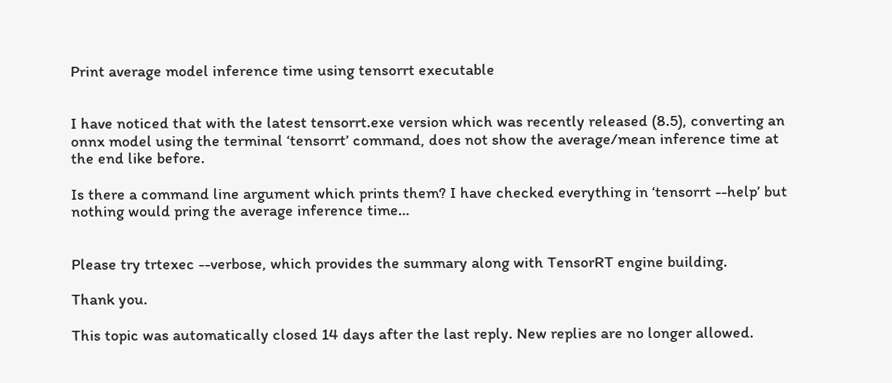Print average model inference time using tensorrt executable


I have noticed that with the latest tensorrt.exe version which was recently released (8.5), converting an onnx model using the terminal ‘tensorrt’ command, does not show the average/mean inference time at the end like before.

Is there a command line argument which prints them? I have checked everything in ‘tensorrt --help’ but nothing would pring the average inference time…


Please try trtexec --verbose, which provides the summary along with TensorRT engine building.

Thank you.

This topic was automatically closed 14 days after the last reply. New replies are no longer allowed.